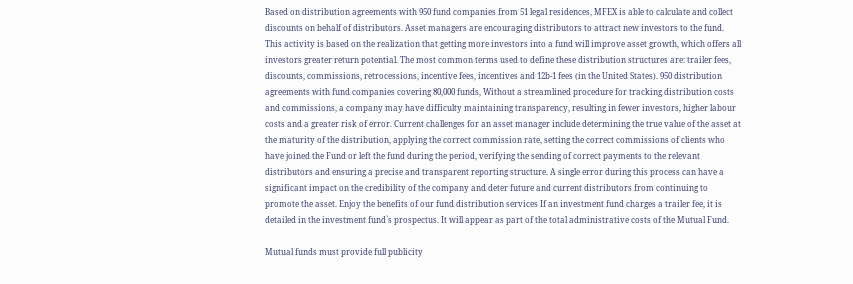Based on distribution agreements with 950 fund companies from 51 legal residences, MFEX is able to calculate and collect discounts on behalf of distributors. Asset managers are encouraging distributors to attract new investors to the fund. This activity is based on the realization that getting more investors into a fund will improve asset growth, which offers all investors greater return potential. The most common terms used to define these distribution structures are: trailer fees, discounts, commissions, retrocessions, incentive fees, incentives and 12b-1 fees (in the United States). 950 distribution agreements with fund companies covering 80,000 funds, Without a streamlined procedure for tracking distribution costs and commissions, a company may have difficulty maintaining transparency, resulting in fewer investors, higher labour costs and a greater risk of error. Current challenges for an asset manager include determining the true value of the asset at the maturity of the distribution, applying the correct commission rate, setting the correct commissions of clients who have joined the Fund or left the fund during the period, verifying the sending of correct payments to the relevant distributors and ensuring a precise and transparent reporting structure. A single error during this process can have a significant impact on the credibility of the company and deter future and current distributors from continuing to promote the asset. Enjoy the benefits of our fund distribution services If an investment fund charges a trailer fee, it is detailed in the investment fund`s prospectus. It will appear as part of the total administrative costs of the Mutual Fund.

Mutual funds must provide full publicity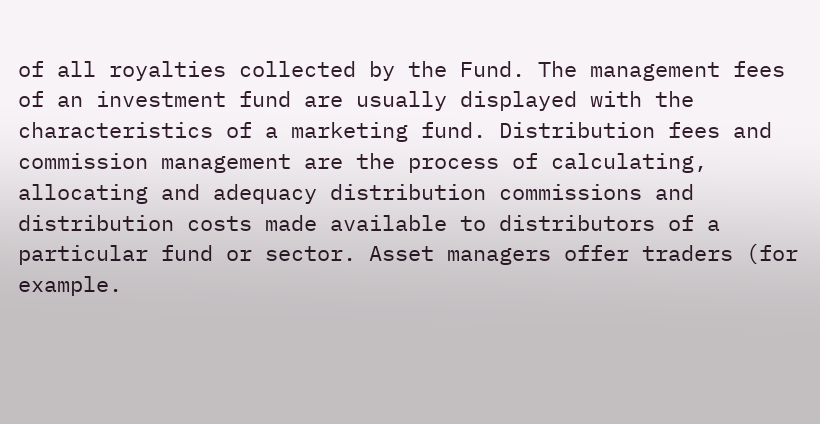of all royalties collected by the Fund. The management fees of an investment fund are usually displayed with the characteristics of a marketing fund. Distribution fees and commission management are the process of calculating, allocating and adequacy distribution commissions and distribution costs made available to distributors of a particular fund or sector. Asset managers offer traders (for example.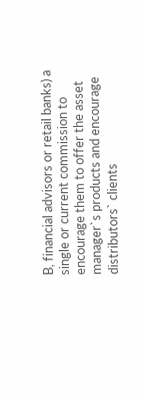B, financial advisors or retail banks) a single or current commission to encourage them to offer the asset manager`s products and encourage distributors` clients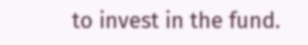to invest in the fund.